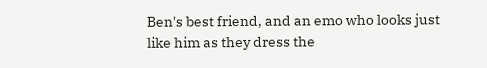Ben's best friend, and an emo who looks just like him as they dress the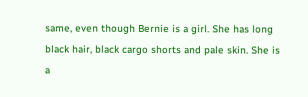same, even though Bernie is a girl. She has long black hair, black cargo shorts and pale skin. She is a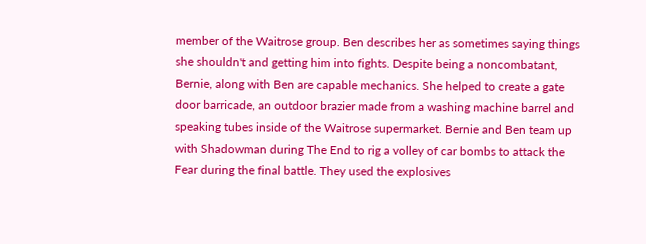member of the Waitrose group. Ben describes her as sometimes saying things she shouldn't and getting him into fights. Despite being a noncombatant, Bernie, along with Ben are capable mechanics. She helped to create a gate door barricade, an outdoor brazier made from a washing machine barrel and speaking tubes inside of the Waitrose supermarket. Bernie and Ben team up with Shadowman during The End to rig a volley of car bombs to attack the Fear during the final battle. They used the explosives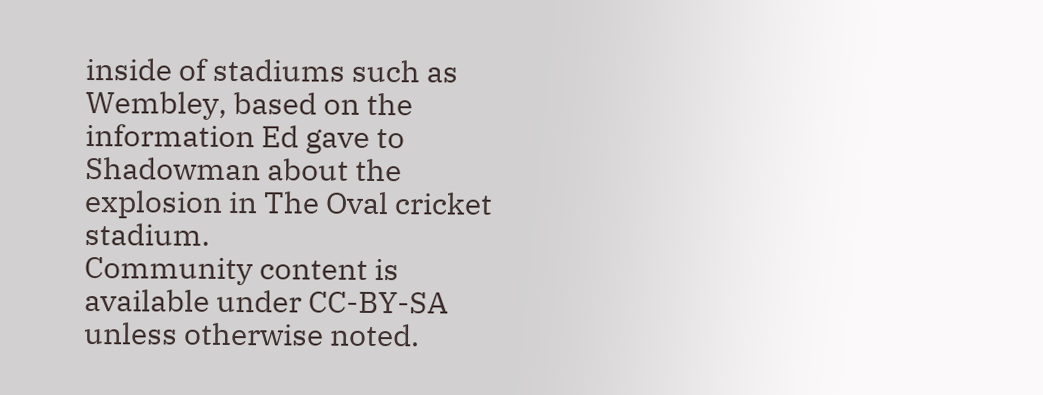inside of stadiums such as Wembley, based on the information Ed gave to Shadowman about the explosion in The Oval cricket stadium.
Community content is available under CC-BY-SA unless otherwise noted.